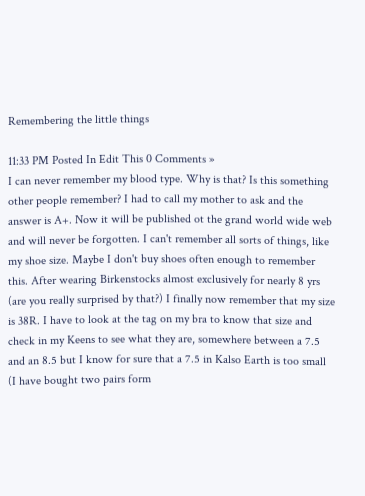Remembering the little things

11:33 PM Posted In Edit This 0 Comments »
I can never remember my blood type. Why is that? Is this something other people remember? I had to call my mother to ask and the answer is A+. Now it will be published ot the grand world wide web and will never be forgotten. I can't remember all sorts of things, like my shoe size. Maybe I don't buy shoes often enough to remember this. After wearing Birkenstocks almost exclusively for nearly 8 yrs (are you really surprised by that?) I finally now remember that my size is 38R. I have to look at the tag on my bra to know that size and check in my Keens to see what they are, somewhere between a 7.5 and an 8.5 but I know for sure that a 7.5 in Kalso Earth is too small (I have bought two pairs form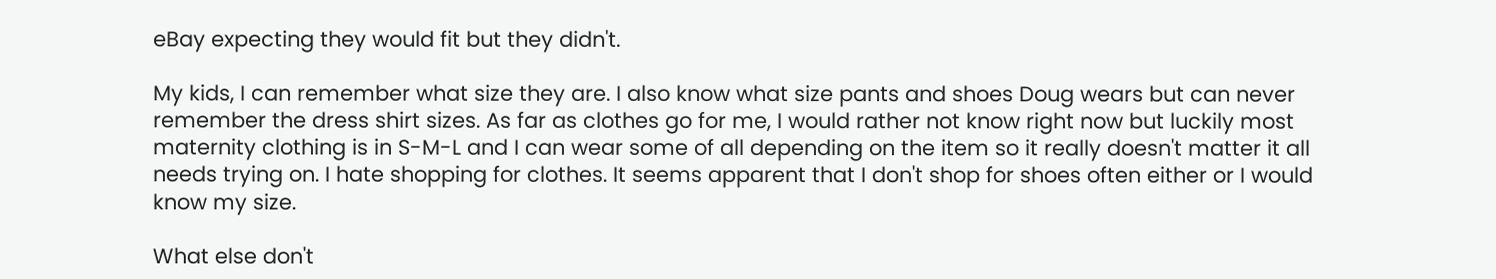eBay expecting they would fit but they didn't.

My kids, I can remember what size they are. I also know what size pants and shoes Doug wears but can never remember the dress shirt sizes. As far as clothes go for me, I would rather not know right now but luckily most maternity clothing is in S-M-L and I can wear some of all depending on the item so it really doesn't matter it all needs trying on. I hate shopping for clothes. It seems apparent that I don't shop for shoes often either or I would know my size.

What else don't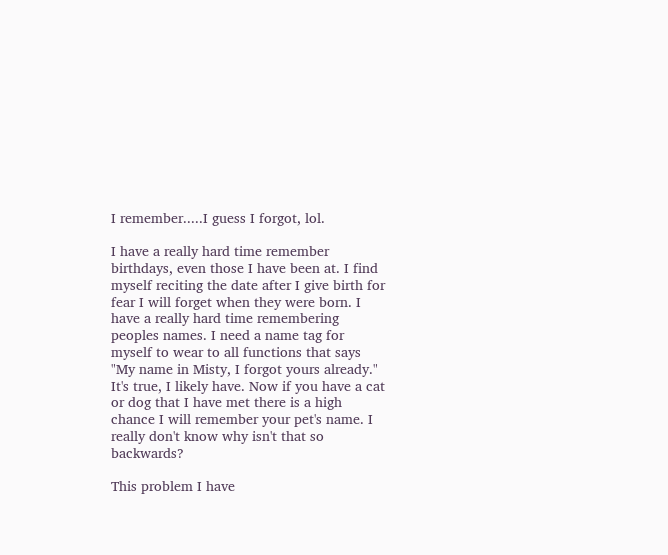I remember.....I guess I forgot, lol.

I have a really hard time remember birthdays, even those I have been at. I find myself reciting the date after I give birth for fear I will forget when they were born. I have a really hard time remembering peoples names. I need a name tag for myself to wear to all functions that says "My name in Misty, I forgot yours already." It's true, I likely have. Now if you have a cat or dog that I have met there is a high chance I will remember your pet's name. I really don't know why isn't that so backwards?

This problem I have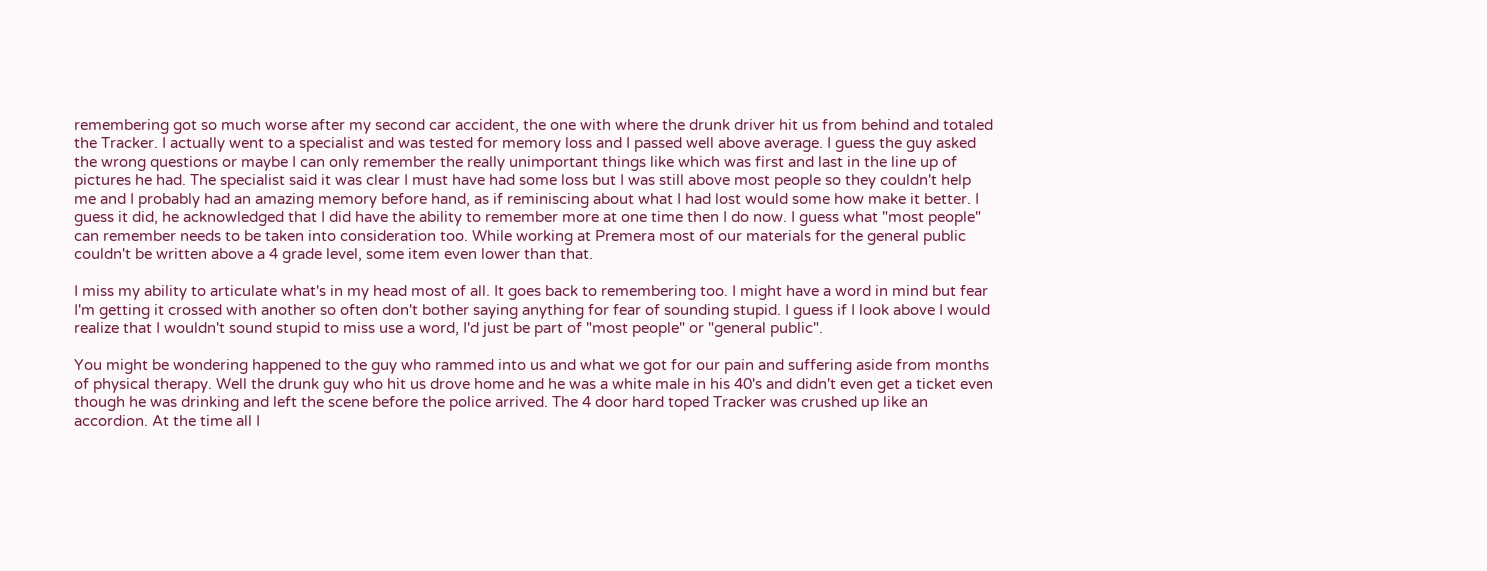remembering got so much worse after my second car accident, the one with where the drunk driver hit us from behind and totaled the Tracker. I actually went to a specialist and was tested for memory loss and I passed well above average. I guess the guy asked the wrong questions or maybe I can only remember the really unimportant things like which was first and last in the line up of pictures he had. The specialist said it was clear I must have had some loss but I was still above most people so they couldn't help me and I probably had an amazing memory before hand, as if reminiscing about what I had lost would some how make it better. I guess it did, he acknowledged that I did have the ability to remember more at one time then I do now. I guess what "most people" can remember needs to be taken into consideration too. While working at Premera most of our materials for the general public couldn't be written above a 4 grade level, some item even lower than that.

I miss my ability to articulate what's in my head most of all. It goes back to remembering too. I might have a word in mind but fear I'm getting it crossed with another so often don't bother saying anything for fear of sounding stupid. I guess if I look above I would realize that I wouldn't sound stupid to miss use a word, I'd just be part of "most people" or "general public".

You might be wondering happened to the guy who rammed into us and what we got for our pain and suffering aside from months of physical therapy. Well the drunk guy who hit us drove home and he was a white male in his 40's and didn't even get a ticket even though he was drinking and left the scene before the police arrived. The 4 door hard toped Tracker was crushed up like an accordion. At the time all I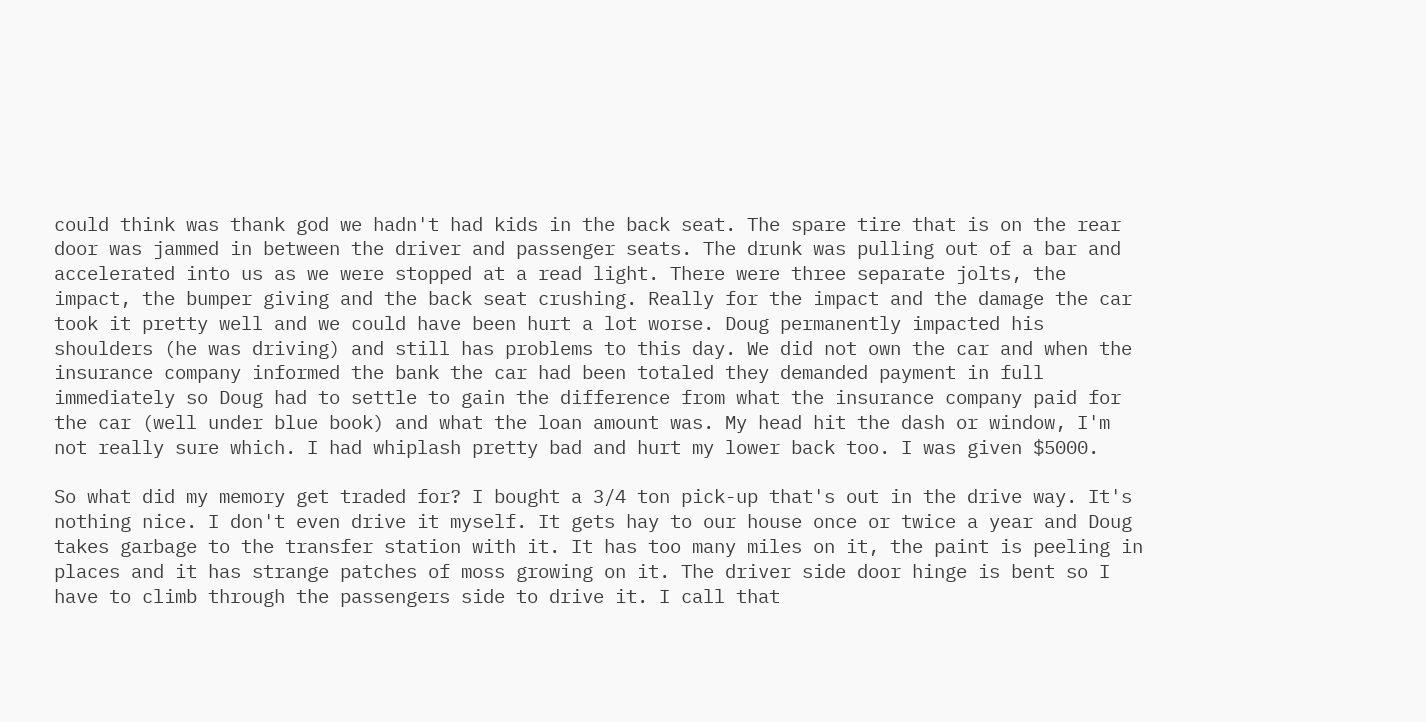could think was thank god we hadn't had kids in the back seat. The spare tire that is on the rear door was jammed in between the driver and passenger seats. The drunk was pulling out of a bar and accelerated into us as we were stopped at a read light. There were three separate jolts, the impact, the bumper giving and the back seat crushing. Really for the impact and the damage the car took it pretty well and we could have been hurt a lot worse. Doug permanently impacted his shoulders (he was driving) and still has problems to this day. We did not own the car and when the insurance company informed the bank the car had been totaled they demanded payment in full immediately so Doug had to settle to gain the difference from what the insurance company paid for the car (well under blue book) and what the loan amount was. My head hit the dash or window, I'm not really sure which. I had whiplash pretty bad and hurt my lower back too. I was given $5000.

So what did my memory get traded for? I bought a 3/4 ton pick-up that's out in the drive way. It's nothing nice. I don't even drive it myself. It gets hay to our house once or twice a year and Doug takes garbage to the transfer station with it. It has too many miles on it, the paint is peeling in places and it has strange patches of moss growing on it. The driver side door hinge is bent so I have to climb through the passengers side to drive it. I call that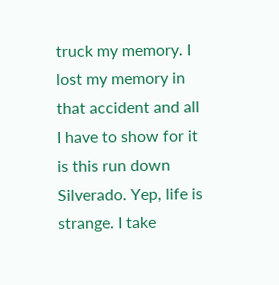truck my memory. I lost my memory in that accident and all I have to show for it is this run down Silverado. Yep, life is strange. I take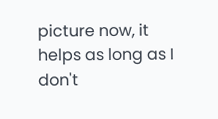picture now, it helps as long as I don't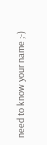need to know your name ;-)